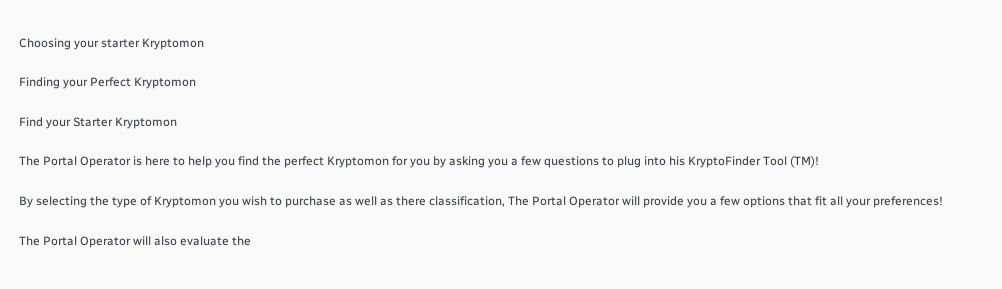Choosing your starter Kryptomon

Finding your Perfect Kryptomon

Find your Starter Kryptomon

The Portal Operator is here to help you find the perfect Kryptomon for you by asking you a few questions to plug into his KryptoFinder Tool (TM)!

By selecting the type of Kryptomon you wish to purchase as well as there classification, The Portal Operator will provide you a few options that fit all your preferences!

The Portal Operator will also evaluate the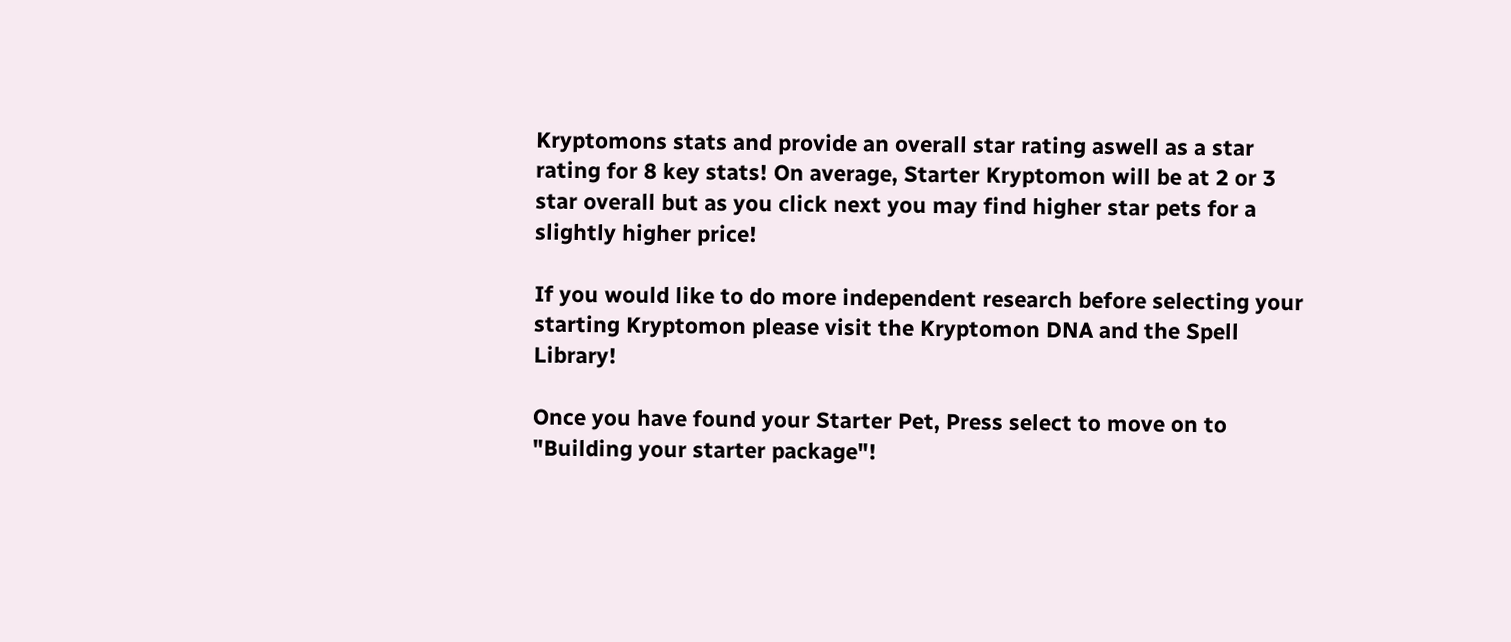Kryptomons stats and provide an overall star rating aswell as a star rating for 8 key stats! On average, Starter Kryptomon will be at 2 or 3 star overall but as you click next you may find higher star pets for a slightly higher price!

If you would like to do more independent research before selecting your starting Kryptomon please visit the Kryptomon DNA and the Spell Library!

Once you have found your Starter Pet, Press select to move on to "Building your starter package"!